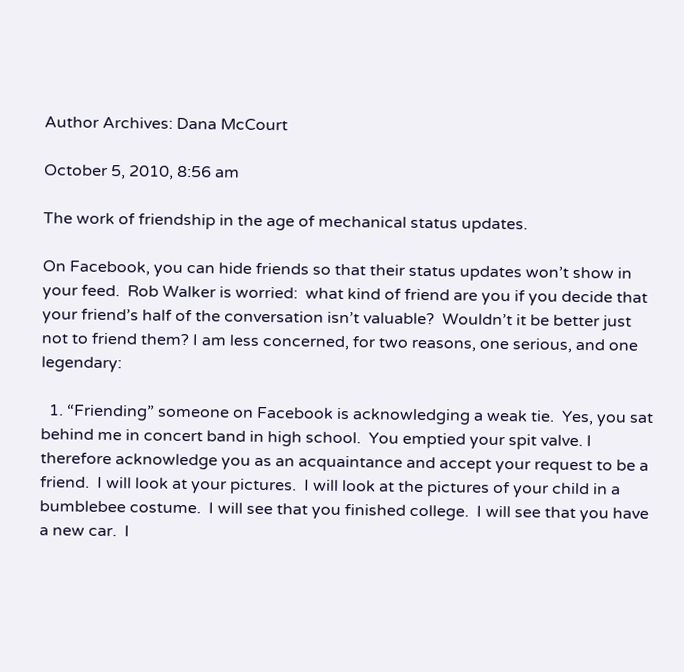Author Archives: Dana McCourt

October 5, 2010, 8:56 am

The work of friendship in the age of mechanical status updates.

On Facebook, you can hide friends so that their status updates won’t show in your feed.  Rob Walker is worried:  what kind of friend are you if you decide that your friend’s half of the conversation isn’t valuable?  Wouldn’t it be better just not to friend them? I am less concerned, for two reasons, one serious, and one legendary:

  1. “Friending” someone on Facebook is acknowledging a weak tie.  Yes, you sat behind me in concert band in high school.  You emptied your spit valve. I therefore acknowledge you as an acquaintance and accept your request to be a friend.  I will look at your pictures.  I will look at the pictures of your child in a bumblebee costume.  I will see that you finished college.  I will see that you have a new car.  I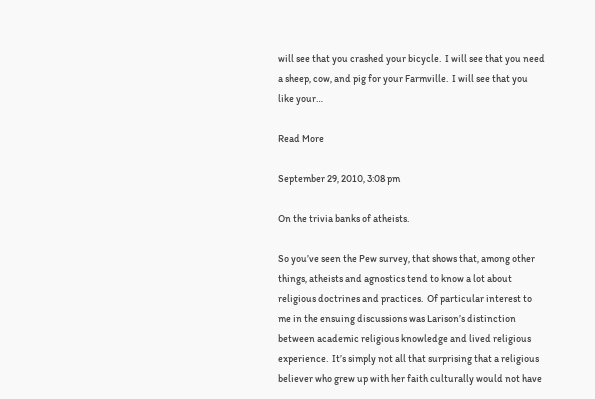will see that you crashed your bicycle.  I will see that you need a sheep, cow, and pig for your Farmville.  I will see that you like your…

Read More

September 29, 2010, 3:08 pm

On the trivia banks of atheists.

So you’ve seen the Pew survey, that shows that, among other things, atheists and agnostics tend to know a lot about religious doctrines and practices.  Of particular interest to me in the ensuing discussions was Larison’s distinction between academic religious knowledge and lived religious experience.  It’s simply not all that surprising that a religious believer who grew up with her faith culturally would not have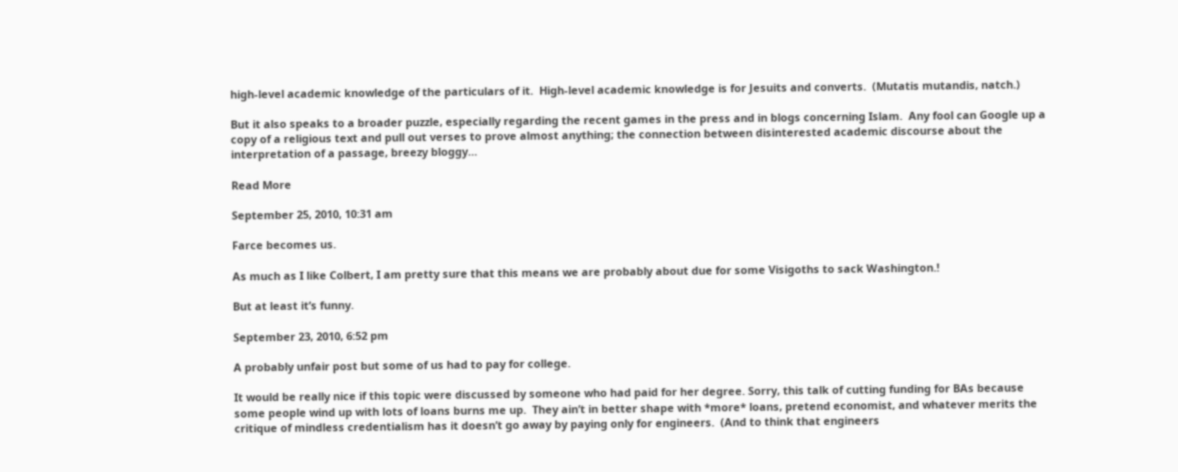high-level academic knowledge of the particulars of it.  High-level academic knowledge is for Jesuits and converts.  (Mutatis mutandis, natch.)

But it also speaks to a broader puzzle, especially regarding the recent games in the press and in blogs concerning Islam.  Any fool can Google up a copy of a religious text and pull out verses to prove almost anything; the connection between disinterested academic discourse about the interpretation of a passage, breezy bloggy…

Read More

September 25, 2010, 10:31 am

Farce becomes us.

As much as I like Colbert, I am pretty sure that this means we are probably about due for some Visigoths to sack Washington.!

But at least it’s funny.

September 23, 2010, 6:52 pm

A probably unfair post but some of us had to pay for college.

It would be really nice if this topic were discussed by someone who had paid for her degree. Sorry, this talk of cutting funding for BAs because some people wind up with lots of loans burns me up.  They ain’t in better shape with *more* loans, pretend economist, and whatever merits the critique of mindless credentialism has it doesn’t go away by paying only for engineers.  (And to think that engineers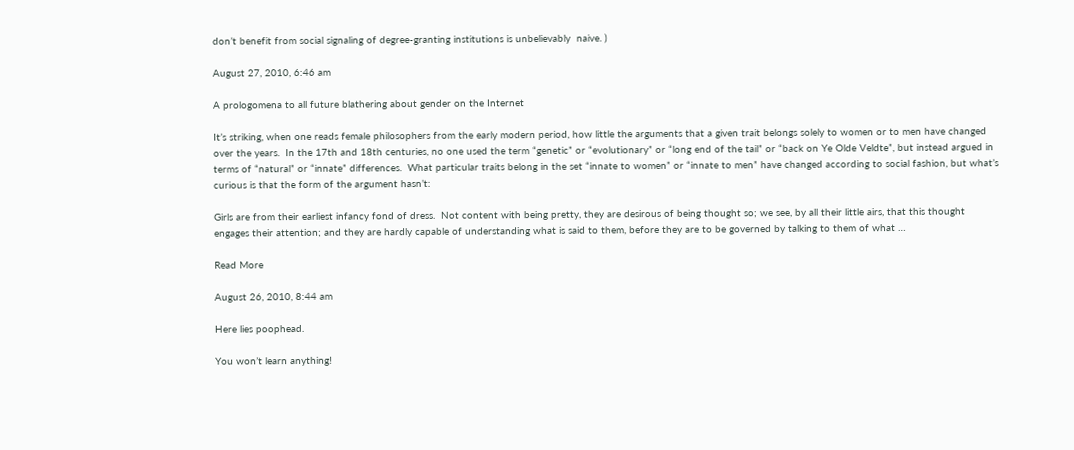don’t benefit from social signaling of degree-granting institutions is unbelievably  naive. )

August 27, 2010, 6:46 am

A prologomena to all future blathering about gender on the Internet

It’s striking, when one reads female philosophers from the early modern period, how little the arguments that a given trait belongs solely to women or to men have changed over the years.  In the 17th and 18th centuries, no one used the term “genetic” or “evolutionary” or “long end of the tail” or “back on Ye Olde Veldte”, but instead argued in terms of “natural” or “innate” differences.  What particular traits belong in the set “innate to women” or “innate to men” have changed according to social fashion, but what’s curious is that the form of the argument hasn’t:

Girls are from their earliest infancy fond of dress.  Not content with being pretty, they are desirous of being thought so; we see, by all their little airs, that this thought engages their attention; and they are hardly capable of understanding what is said to them, before they are to be governed by talking to them of what …

Read More

August 26, 2010, 8:44 am

Here lies poophead.

You won’t learn anything!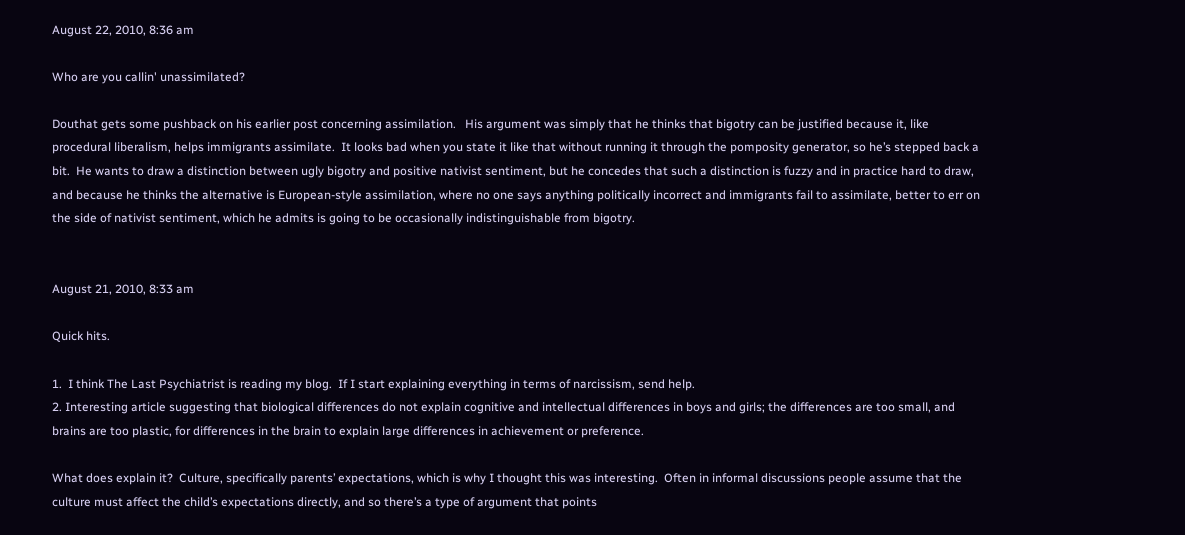August 22, 2010, 8:36 am

Who are you callin' unassimilated?

Douthat gets some pushback on his earlier post concerning assimilation.   His argument was simply that he thinks that bigotry can be justified because it, like procedural liberalism, helps immigrants assimilate.  It looks bad when you state it like that without running it through the pomposity generator, so he’s stepped back a bit.  He wants to draw a distinction between ugly bigotry and positive nativist sentiment, but he concedes that such a distinction is fuzzy and in practice hard to draw, and because he thinks the alternative is European-style assimilation, where no one says anything politically incorrect and immigrants fail to assimilate, better to err on the side of nativist sentiment, which he admits is going to be occasionally indistinguishable from bigotry.


August 21, 2010, 8:33 am

Quick hits.

1.  I think The Last Psychiatrist is reading my blog.  If I start explaining everything in terms of narcissism, send help.
2. Interesting article suggesting that biological differences do not explain cognitive and intellectual differences in boys and girls; the differences are too small, and brains are too plastic, for differences in the brain to explain large differences in achievement or preference.

What does explain it?  Culture, specifically parents’ expectations, which is why I thought this was interesting.  Often in informal discussions people assume that the culture must affect the child’s expectations directly, and so there’s a type of argument that points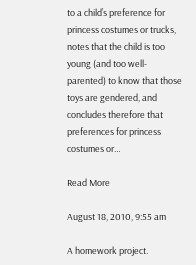to a child’s preference for princess costumes or trucks, notes that the child is too young (and too well-parented) to know that those toys are gendered, and concludes therefore that preferences for princess costumes or…

Read More

August 18, 2010, 9:55 am

A homework project.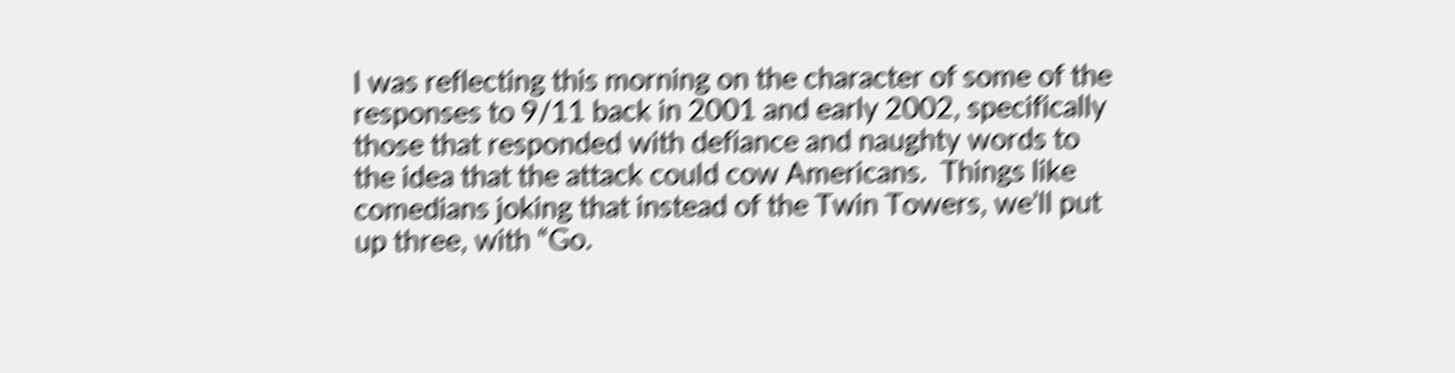I was reflecting this morning on the character of some of the responses to 9/11 back in 2001 and early 2002, specifically those that responded with defiance and naughty words to the idea that the attack could cow Americans.  Things like comedians joking that instead of the Twin Towers, we’ll put up three, with “Go.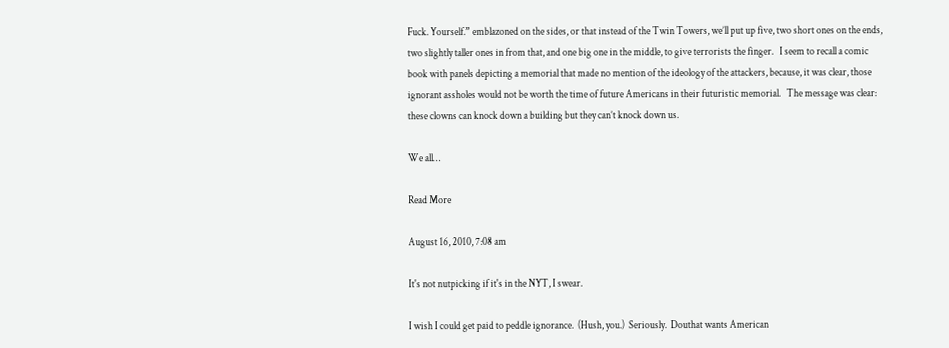Fuck. Yourself.” emblazoned on the sides, or that instead of the Twin Towers, we’ll put up five, two short ones on the ends, two slightly taller ones in from that, and one big one in the middle, to give terrorists the finger.   I seem to recall a comic book with panels depicting a memorial that made no mention of the ideology of the attackers, because, it was clear, those ignorant assholes would not be worth the time of future Americans in their futuristic memorial.   The message was clear:  these clowns can knock down a building but they can’t knock down us.

We all…

Read More

August 16, 2010, 7:08 am

It's not nutpicking if it's in the NYT, I swear.

I wish I could get paid to peddle ignorance.  (Hush, you.)  Seriously.  Douthat wants American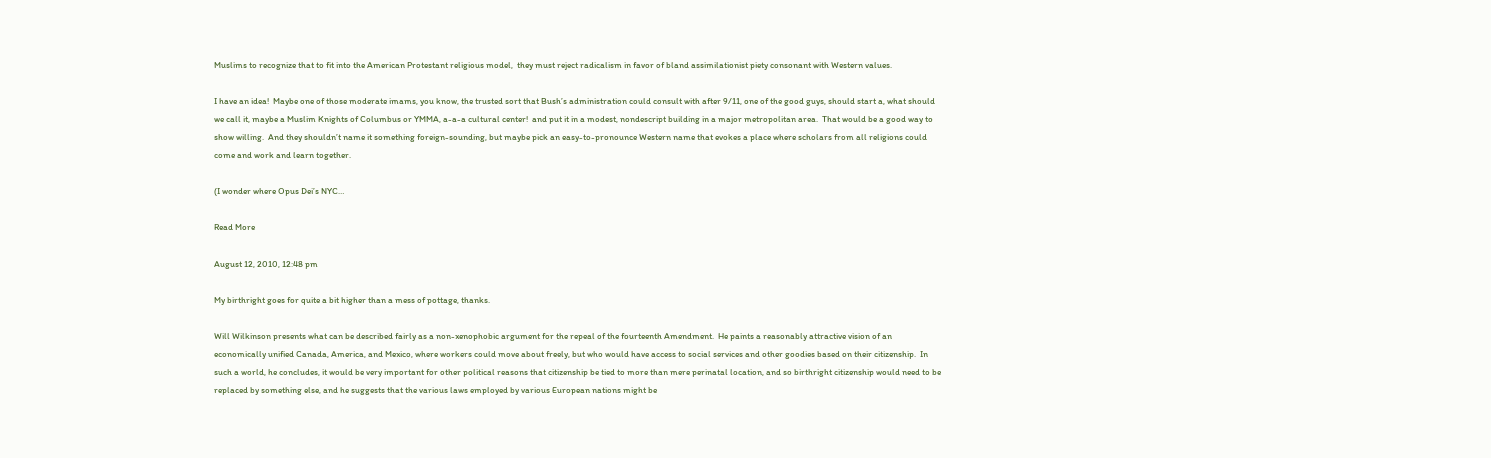Muslims to recognize that to fit into the American Protestant religious model,  they must reject radicalism in favor of bland assimilationist piety consonant with Western values.

I have an idea!  Maybe one of those moderate imams, you know, the trusted sort that Bush’s administration could consult with after 9/11, one of the good guys, should start a, what should we call it, maybe a Muslim Knights of Columbus or YMMA, a-a-a cultural center!  and put it in a modest, nondescript building in a major metropolitan area.  That would be a good way to show willing.  And they shouldn’t name it something foreign-sounding, but maybe pick an easy-to-pronounce Western name that evokes a place where scholars from all religions could come and work and learn together.

(I wonder where Opus Dei’s NYC…

Read More

August 12, 2010, 12:48 pm

My birthright goes for quite a bit higher than a mess of pottage, thanks.

Will Wilkinson presents what can be described fairly as a non-xenophobic argument for the repeal of the fourteenth Amendment.  He paints a reasonably attractive vision of an economically unified Canada, America, and Mexico, where workers could move about freely, but who would have access to social services and other goodies based on their citizenship.  In such a world, he concludes, it would be very important for other political reasons that citizenship be tied to more than mere perinatal location, and so birthright citizenship would need to be replaced by something else, and he suggests that the various laws employed by various European nations might be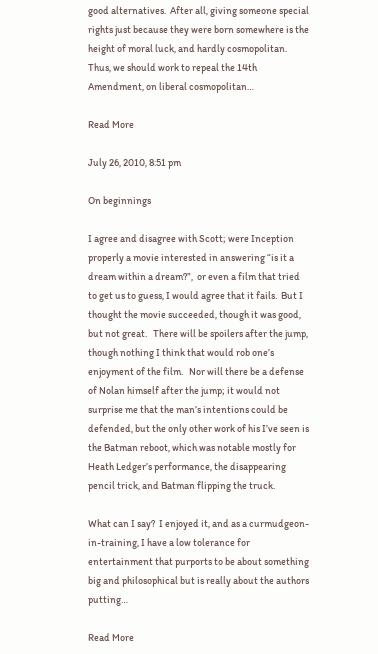good alternatives.  After all, giving someone special rights just because they were born somewhere is the height of moral luck, and hardly cosmopolitan.  Thus, we should work to repeal the 14th Amendment, on liberal cosmopolitan…

Read More

July 26, 2010, 8:51 pm

On beginnings

I agree and disagree with Scott; were Inception properly a movie interested in answering “is it a dream within a dream?”,  or even a film that tried to get us to guess, I would agree that it fails.  But I thought the movie succeeded, though it was good, but not great.   There will be spoilers after the jump, though nothing I think that would rob one’s enjoyment of the film.   Nor will there be a defense of Nolan himself after the jump; it would not surprise me that the man’s intentions could be defended, but the only other work of his I’ve seen is the Batman reboot, which was notable mostly for Heath Ledger’s performance, the disappearing pencil trick, and Batman flipping the truck.

What can I say?  I enjoyed it, and as a curmudgeon-in-training, I have a low tolerance for entertainment that purports to be about something big and philosophical but is really about the authors putting…

Read More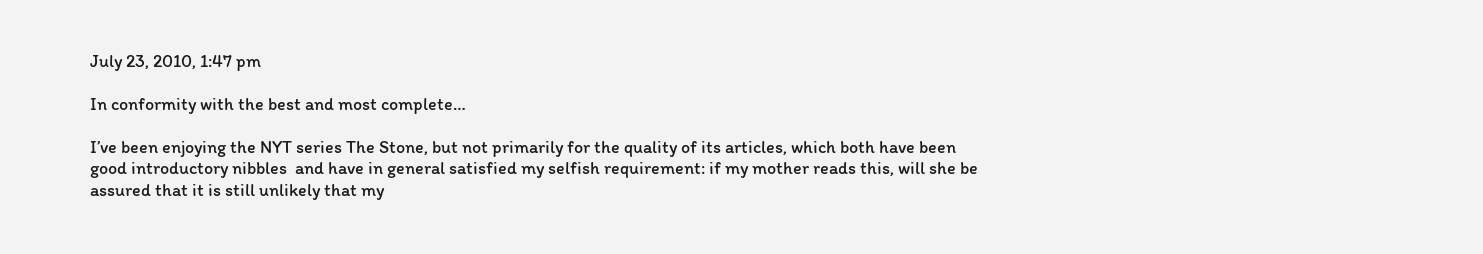July 23, 2010, 1:47 pm

In conformity with the best and most complete…

I’ve been enjoying the NYT series The Stone, but not primarily for the quality of its articles, which both have been good introductory nibbles  and have in general satisfied my selfish requirement: if my mother reads this, will she be assured that it is still unlikely that my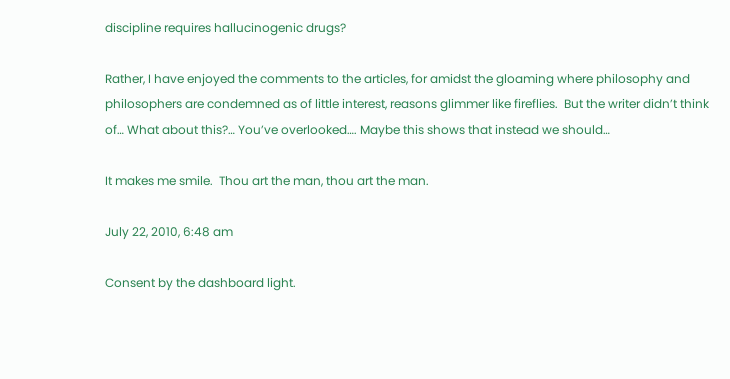discipline requires hallucinogenic drugs?

Rather, I have enjoyed the comments to the articles, for amidst the gloaming where philosophy and philosophers are condemned as of little interest, reasons glimmer like fireflies.  But the writer didn’t think of… What about this?… You’ve overlooked…. Maybe this shows that instead we should…

It makes me smile.  Thou art the man, thou art the man.

July 22, 2010, 6:48 am

Consent by the dashboard light.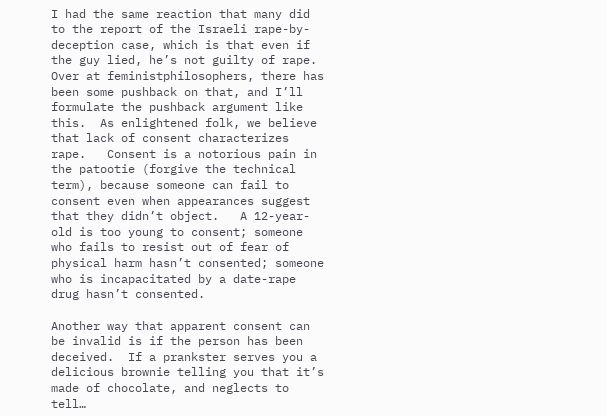I had the same reaction that many did to the report of the Israeli rape-by-deception case, which is that even if the guy lied, he’s not guilty of rape.  Over at feministphilosophers, there has been some pushback on that, and I’ll formulate the pushback argument like this.  As enlightened folk, we believe that lack of consent characterizes rape.   Consent is a notorious pain in the patootie (forgive the technical term), because someone can fail to consent even when appearances suggest that they didn’t object.   A 12-year-old is too young to consent; someone who fails to resist out of fear of physical harm hasn’t consented; someone who is incapacitated by a date-rape drug hasn’t consented.

Another way that apparent consent can be invalid is if the person has been deceived.  If a prankster serves you a delicious brownie telling you that it’s made of chocolate, and neglects to tell…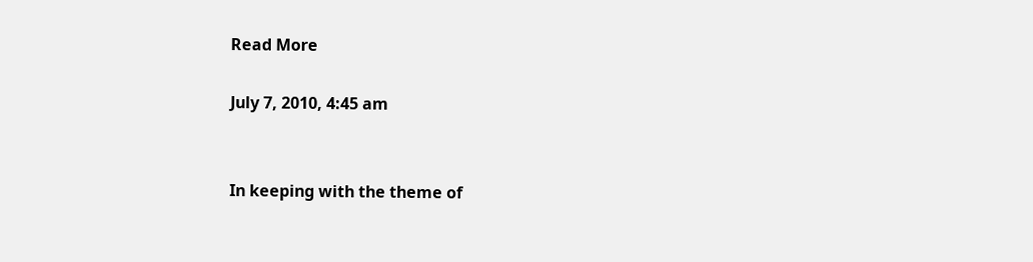Read More

July 7, 2010, 4:45 am


In keeping with the theme of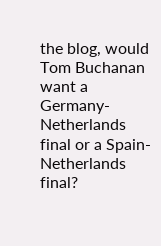the blog, would Tom Buchanan want a Germany-Netherlands final or a Spain-Netherlands final?